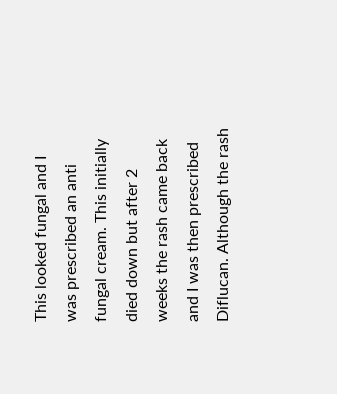This looked fungal and I was prescribed an anti fungal cream. This initially died down but after 2 weeks the rash came back and I was then prescribed Diflucan. Although the rash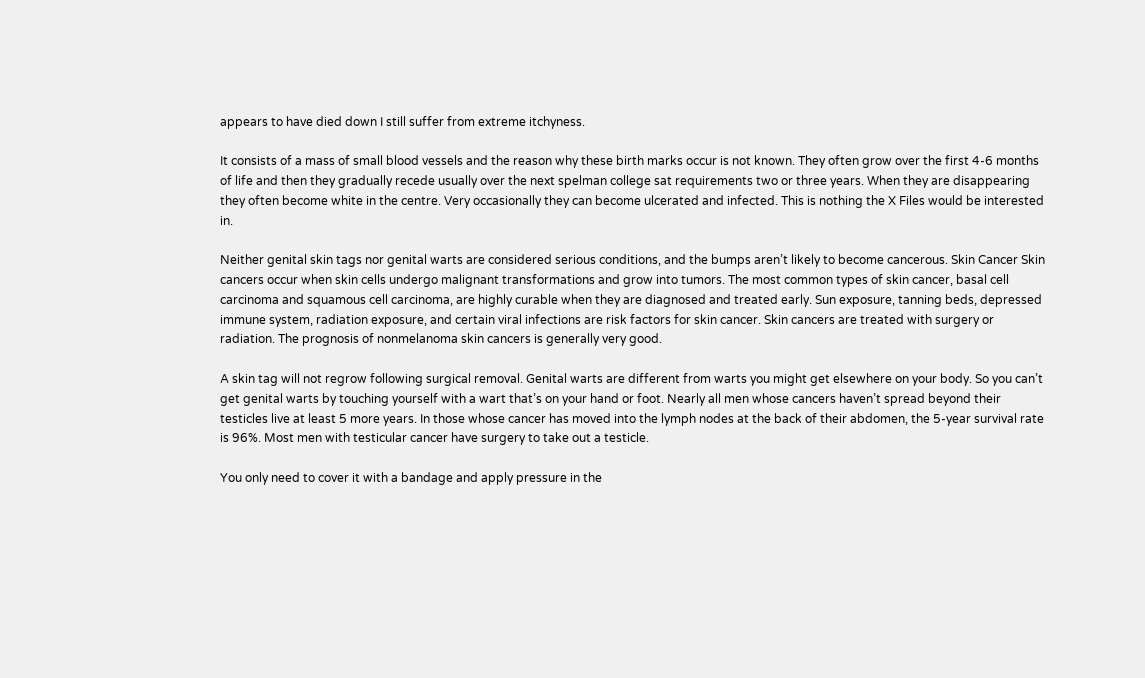appears to have died down I still suffer from extreme itchyness.

It consists of a mass of small blood vessels and the reason why these birth marks occur is not known. They often grow over the first 4-6 months of life and then they gradually recede usually over the next spelman college sat requirements two or three years. When they are disappearing they often become white in the centre. Very occasionally they can become ulcerated and infected. This is nothing the X Files would be interested in.

Neither genital skin tags nor genital warts are considered serious conditions, and the bumps aren’t likely to become cancerous. Skin Cancer Skin cancers occur when skin cells undergo malignant transformations and grow into tumors. The most common types of skin cancer, basal cell carcinoma and squamous cell carcinoma, are highly curable when they are diagnosed and treated early. Sun exposure, tanning beds, depressed immune system, radiation exposure, and certain viral infections are risk factors for skin cancer. Skin cancers are treated with surgery or radiation. The prognosis of nonmelanoma skin cancers is generally very good.

A skin tag will not regrow following surgical removal. Genital warts are different from warts you might get elsewhere on your body. So you can’t get genital warts by touching yourself with a wart that’s on your hand or foot. Nearly all men whose cancers haven’t spread beyond their testicles live at least 5 more years. In those whose cancer has moved into the lymph nodes at the back of their abdomen, the 5-year survival rate is 96%. Most men with testicular cancer have surgery to take out a testicle.

You only need to cover it with a bandage and apply pressure in the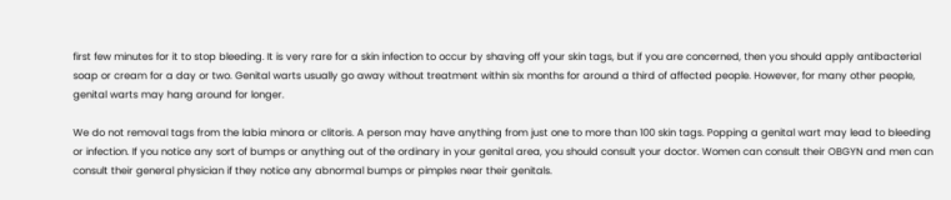first few minutes for it to stop bleeding. It is very rare for a skin infection to occur by shaving off your skin tags, but if you are concerned, then you should apply antibacterial soap or cream for a day or two. Genital warts usually go away without treatment within six months for around a third of affected people. However, for many other people, genital warts may hang around for longer.

We do not removal tags from the labia minora or clitoris. A person may have anything from just one to more than 100 skin tags. Popping a genital wart may lead to bleeding or infection. If you notice any sort of bumps or anything out of the ordinary in your genital area, you should consult your doctor. Women can consult their OBGYN and men can consult their general physician if they notice any abnormal bumps or pimples near their genitals.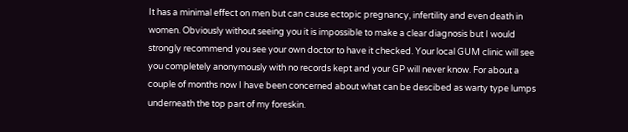It has a minimal effect on men but can cause ectopic pregnancy, infertility and even death in women. Obviously without seeing you it is impossible to make a clear diagnosis but I would strongly recommend you see your own doctor to have it checked. Your local GUM clinic will see you completely anonymously with no records kept and your GP will never know. For about a couple of months now I have been concerned about what can be descibed as warty type lumps underneath the top part of my foreskin.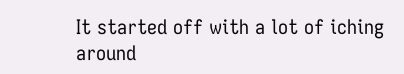It started off with a lot of iching around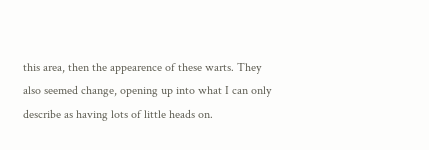this area, then the appearence of these warts. They also seemed change, opening up into what I can only describe as having lots of little heads on.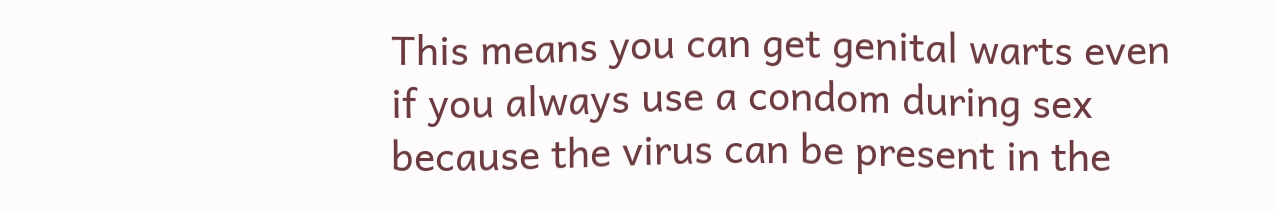This means you can get genital warts even if you always use a condom during sex because the virus can be present in the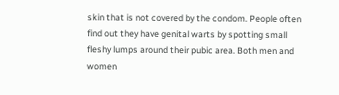skin that is not covered by the condom. People often find out they have genital warts by spotting small fleshy lumps around their pubic area. Both men and women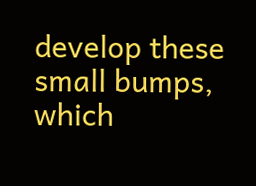develop these small bumps, which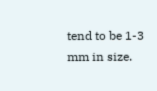tend to be 1-3 mm in size.